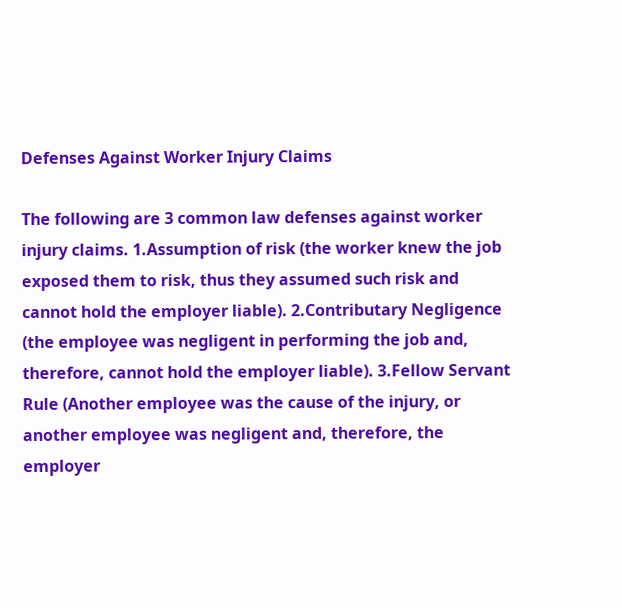Defenses Against Worker Injury Claims

The following are 3 common law defenses against worker injury claims. 1.Assumption of risk (the worker knew the job exposed them to risk, thus they assumed such risk and cannot hold the employer liable). 2.Contributary Negligence (the employee was negligent in performing the job and, therefore, cannot hold the employer liable). 3.Fellow Servant Rule (Another employee was the cause of the injury, or another employee was negligent and, therefore, the employer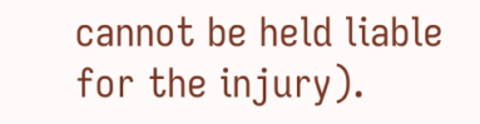cannot be held liable for the injury).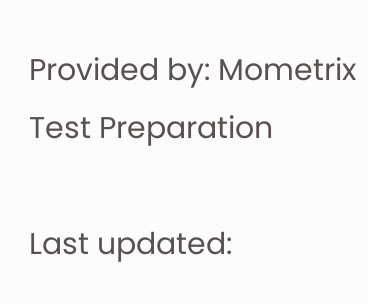Provided by: Mometrix Test Preparation

Last updated: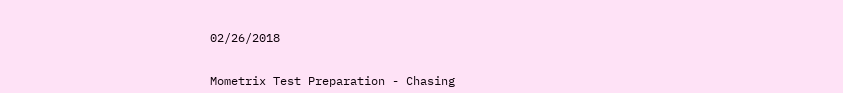02/26/2018


Mometrix Test Preparation - Chasing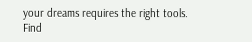your dreams requires the right tools. Find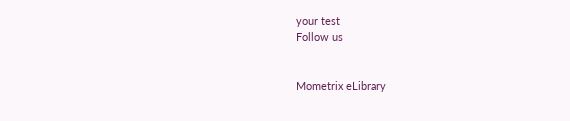your test
Follow us


Mometrix eLibrary